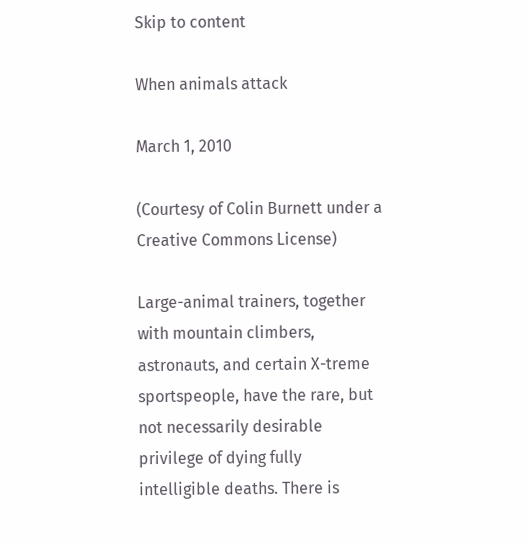Skip to content

When animals attack

March 1, 2010

(Courtesy of Colin Burnett under a Creative Commons License)

Large-animal trainers, together with mountain climbers, astronauts, and certain X-treme sportspeople, have the rare, but not necessarily desirable privilege of dying fully intelligible deaths. There is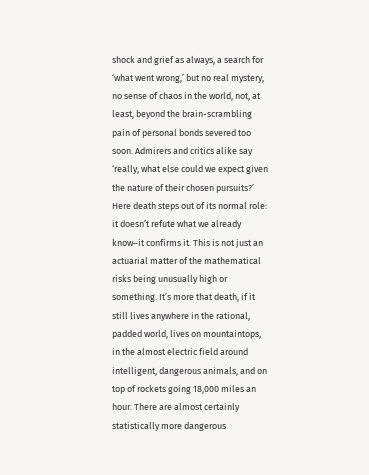shock and grief as always, a search for ‘what went wrong,’ but no real mystery, no sense of chaos in the world, not, at least, beyond the brain-scrambling pain of personal bonds severed too soon. Admirers and critics alike say ‘really, what else could we expect given the nature of their chosen pursuits?’ Here death steps out of its normal role: it doesn’t refute what we already know–it confirms it. This is not just an actuarial matter of the mathematical risks being unusually high or something. It’s more that death, if it still lives anywhere in the rational, padded world, lives on mountaintops, in the almost electric field around intelligent, dangerous animals, and on top of rockets going 18,000 miles an hour. There are almost certainly statistically more dangerous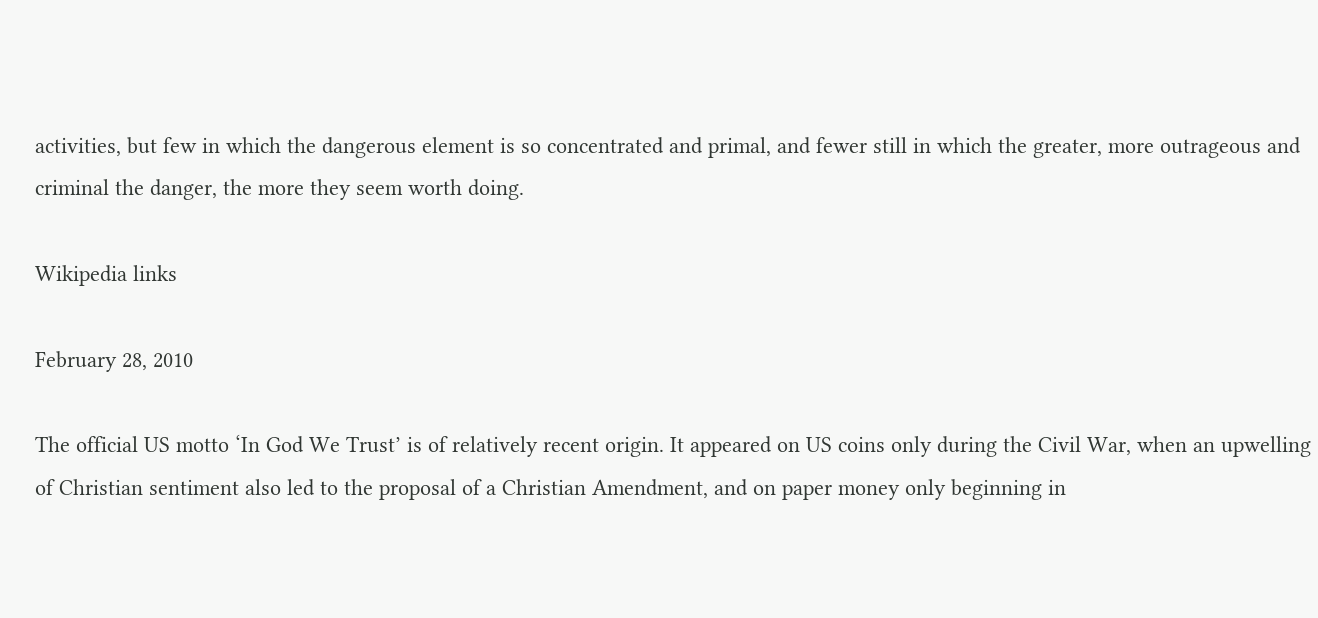activities, but few in which the dangerous element is so concentrated and primal, and fewer still in which the greater, more outrageous and criminal the danger, the more they seem worth doing.

Wikipedia links

February 28, 2010

The official US motto ‘In God We Trust’ is of relatively recent origin. It appeared on US coins only during the Civil War, when an upwelling of Christian sentiment also led to the proposal of a Christian Amendment, and on paper money only beginning in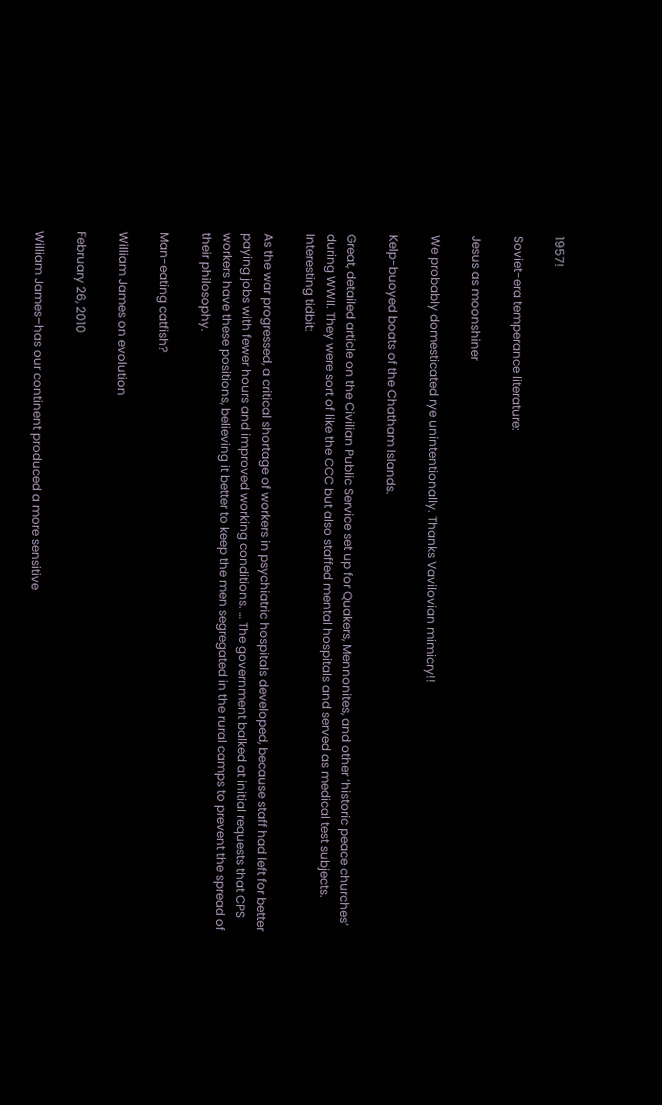1957!

Soviet-era temperance literature:

Jesus as moonshiner

We probably domesticated rye unintentionally. Thanks Vavilovian mimicry!!

Kelp-buoyed boats of the Chatham Islands.

Great, detailed article on the Civilian Public Service set up for Quakers, Mennonites, and other ‘historic peace churches’ during WWII. They were sort of like the CCC but also staffed mental hospitals and served as medical test subjects. Interesting tidbit:

As the war progressed, a critical shortage of workers in psychiatric hospitals developed, because staff had left for better paying jobs with fewer hours and improved working conditions. … The government balked at initial requests that CPS workers have these positions, believing it better to keep the men segregated in the rural camps to prevent the spread of their philosophy.

Man-eating catfish?

William James on evolution

February 26, 2010

William James–has our continent produced a more sensitive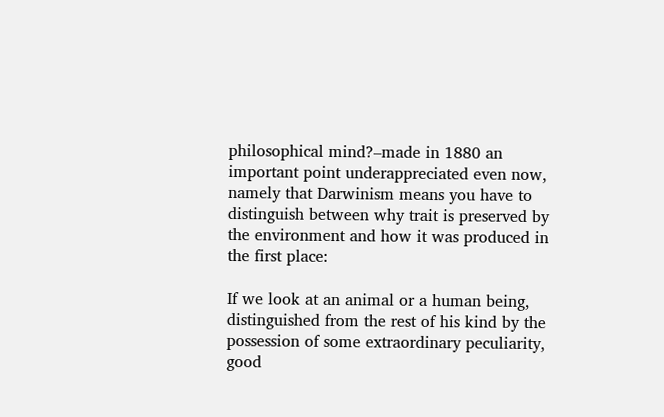philosophical mind?–made in 1880 an important point underappreciated even now, namely that Darwinism means you have to distinguish between why trait is preserved by the environment and how it was produced in the first place:

If we look at an animal or a human being, distinguished from the rest of his kind by the possession of some extraordinary peculiarity, good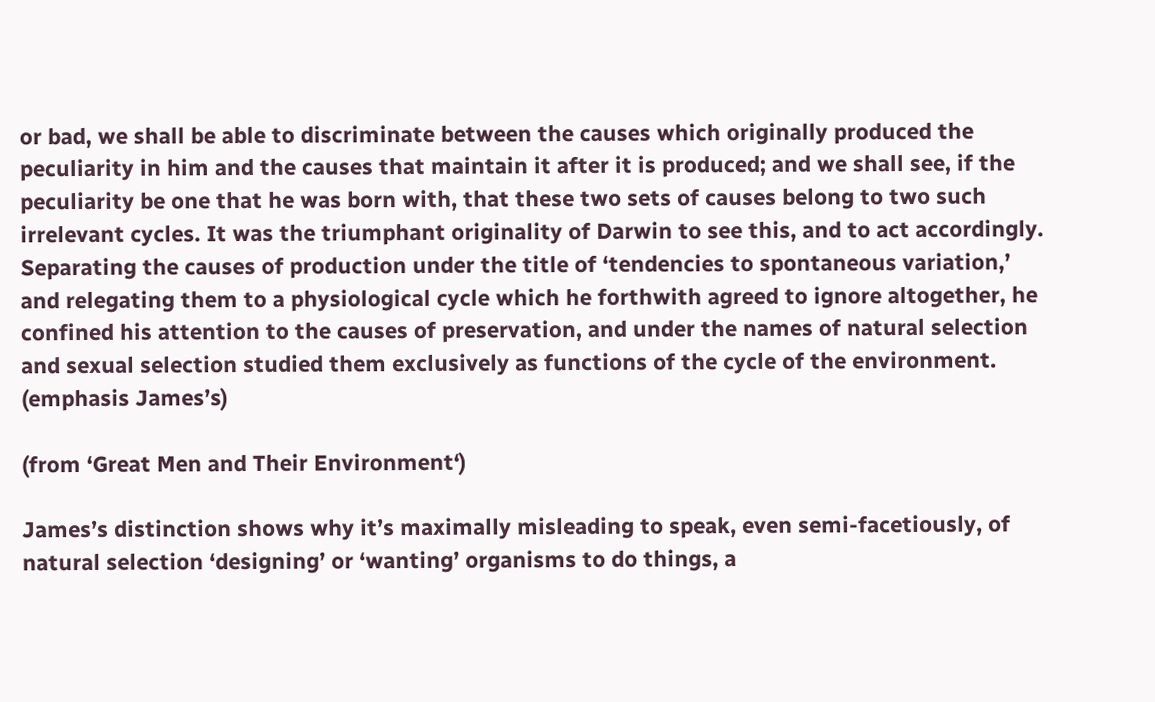or bad, we shall be able to discriminate between the causes which originally produced the peculiarity in him and the causes that maintain it after it is produced; and we shall see, if the peculiarity be one that he was born with, that these two sets of causes belong to two such irrelevant cycles. It was the triumphant originality of Darwin to see this, and to act accordingly. Separating the causes of production under the title of ‘tendencies to spontaneous variation,’ and relegating them to a physiological cycle which he forthwith agreed to ignore altogether, he confined his attention to the causes of preservation, and under the names of natural selection and sexual selection studied them exclusively as functions of the cycle of the environment. (emphasis James’s)

(from ‘Great Men and Their Environment‘)

James’s distinction shows why it’s maximally misleading to speak, even semi-facetiously, of natural selection ‘designing’ or ‘wanting’ organisms to do things, a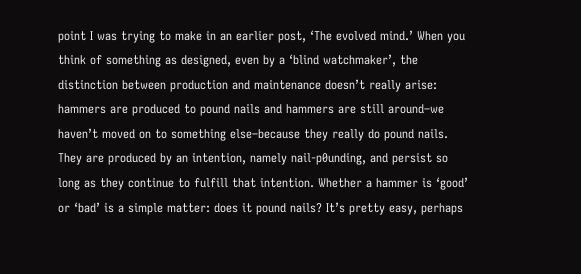point I was trying to make in an earlier post, ‘The evolved mind.’ When you think of something as designed, even by a ‘blind watchmaker’, the distinction between production and maintenance doesn’t really arise: hammers are produced to pound nails and hammers are still around–we haven’t moved on to something else–because they really do pound nails. They are produced by an intention, namely nail-p0unding, and persist so long as they continue to fulfill that intention. Whether a hammer is ‘good’ or ‘bad’ is a simple matter: does it pound nails? It’s pretty easy, perhaps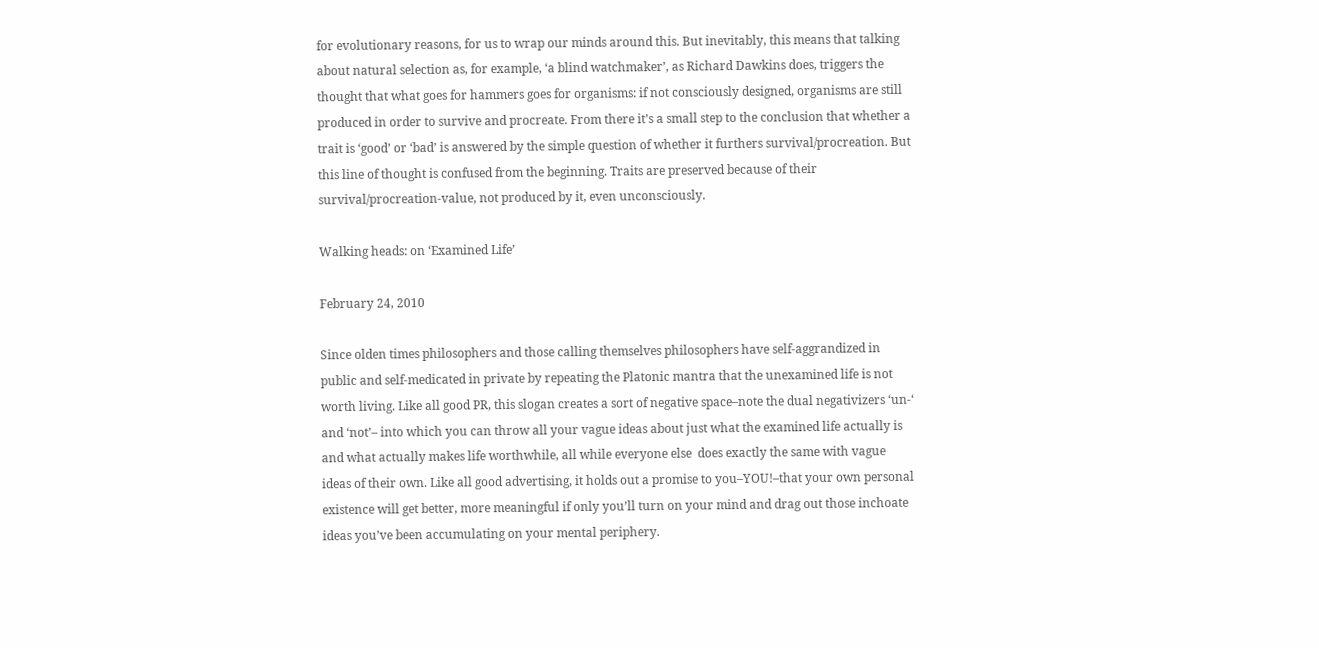for evolutionary reasons, for us to wrap our minds around this. But inevitably, this means that talking about natural selection as, for example, ‘a blind watchmaker’, as Richard Dawkins does, triggers the thought that what goes for hammers goes for organisms: if not consciously designed, organisms are still produced in order to survive and procreate. From there it’s a small step to the conclusion that whether a trait is ‘good’ or ‘bad’ is answered by the simple question of whether it furthers survival/procreation. But this line of thought is confused from the beginning. Traits are preserved because of their survival/procreation-value, not produced by it, even unconsciously.

Walking heads: on ‘Examined Life’

February 24, 2010

Since olden times philosophers and those calling themselves philosophers have self-aggrandized in public and self-medicated in private by repeating the Platonic mantra that the unexamined life is not worth living. Like all good PR, this slogan creates a sort of negative space–note the dual negativizers ‘un-‘ and ‘not’– into which you can throw all your vague ideas about just what the examined life actually is and what actually makes life worthwhile, all while everyone else  does exactly the same with vague ideas of their own. Like all good advertising, it holds out a promise to you–YOU!–that your own personal existence will get better, more meaningful if only you’ll turn on your mind and drag out those inchoate ideas you’ve been accumulating on your mental periphery.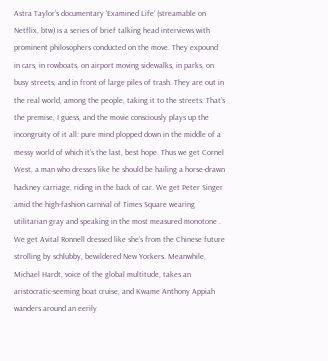Astra Taylor’s documentary ‘Examined Life‘ (streamable on Netflix, btw) is a series of brief talking head interviews with prominent philosophers conducted on the move. They expound in cars, in rowboats, on airport moving sidewalks, in parks, on busy streets, and in front of large piles of trash. They are out in the real world, among the people, taking it to the streets. That’s the premise, I guess, and the movie consciously plays up the incongruity of it all: pure mind plopped down in the middle of a messy world of which it’s the last, best hope. Thus we get Cornel West, a man who dresses like he should be hailing a horse-drawn hackney carriage, riding in the back of car. We get Peter Singer amid the high-fashion carnival of Times Square wearing utilitarian gray and speaking in the most measured monotone . We get Avital Ronnell dressed like she’s from the Chinese future strolling by schlubby, bewildered New Yorkers. Meanwhile, Michael Hardt, voice of the global multitude, takes an aristocratic-seeming boat cruise, and Kwame Anthony Appiah wanders around an eerily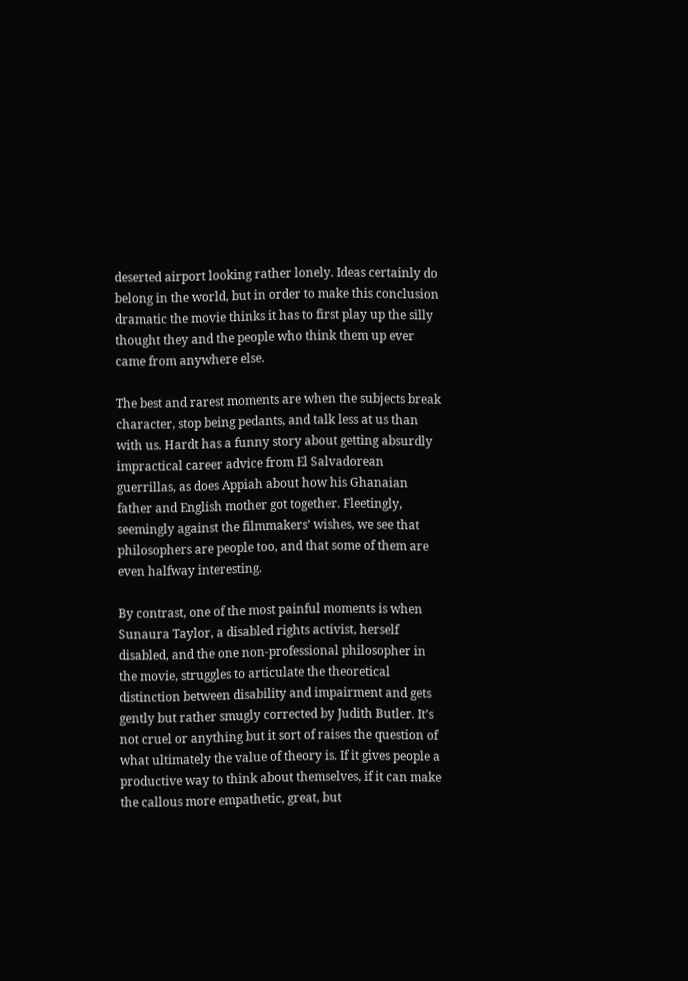deserted airport looking rather lonely. Ideas certainly do belong in the world, but in order to make this conclusion dramatic the movie thinks it has to first play up the silly thought they and the people who think them up ever came from anywhere else.

The best and rarest moments are when the subjects break character, stop being pedants, and talk less at us than with us. Hardt has a funny story about getting absurdly impractical career advice from El Salvadorean guerrillas, as does Appiah about how his Ghanaian father and English mother got together. Fleetingly, seemingly against the filmmakers’ wishes, we see that philosophers are people too, and that some of them are even halfway interesting.

By contrast, one of the most painful moments is when Sunaura Taylor, a disabled rights activist, herself disabled, and the one non-professional philosopher in the movie, struggles to articulate the theoretical distinction between disability and impairment and gets gently but rather smugly corrected by Judith Butler. It’s not cruel or anything but it sort of raises the question of what ultimately the value of theory is. If it gives people a productive way to think about themselves, if it can make the callous more empathetic, great, but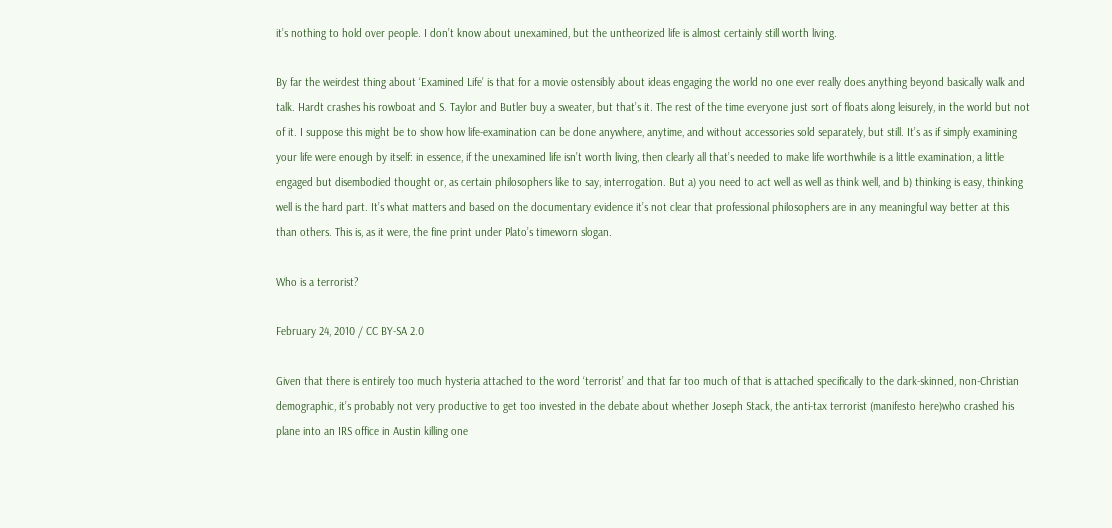it’s nothing to hold over people. I don’t know about unexamined, but the untheorized life is almost certainly still worth living.

By far the weirdest thing about ‘Examined Life’ is that for a movie ostensibly about ideas engaging the world no one ever really does anything beyond basically walk and talk. Hardt crashes his rowboat and S. Taylor and Butler buy a sweater, but that’s it. The rest of the time everyone just sort of floats along leisurely, in the world but not of it. I suppose this might be to show how life-examination can be done anywhere, anytime, and without accessories sold separately, but still. It’s as if simply examining your life were enough by itself: in essence, if the unexamined life isn’t worth living, then clearly all that’s needed to make life worthwhile is a little examination, a little engaged but disembodied thought or, as certain philosophers like to say, interrogation. But a) you need to act well as well as think well, and b) thinking is easy, thinking well is the hard part. It’s what matters and based on the documentary evidence it’s not clear that professional philosophers are in any meaningful way better at this than others. This is, as it were, the fine print under Plato’s timeworn slogan.

Who is a terrorist?

February 24, 2010 / CC BY-SA 2.0

Given that there is entirely too much hysteria attached to the word ‘terrorist’ and that far too much of that is attached specifically to the dark-skinned, non-Christian demographic, it’s probably not very productive to get too invested in the debate about whether Joseph Stack, the anti-tax terrorist (manifesto here)who crashed his plane into an IRS office in Austin killing one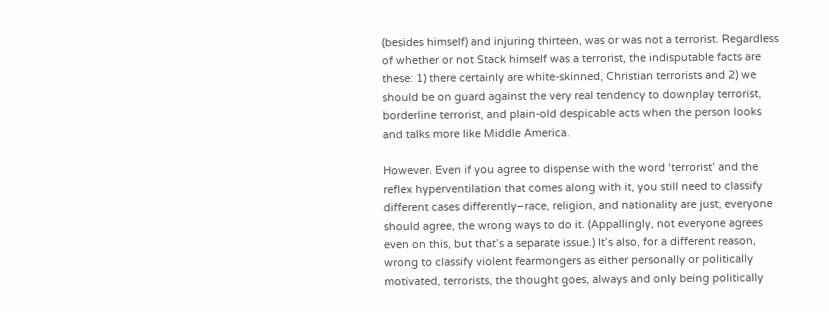(besides himself) and injuring thirteen, was or was not a terrorist. Regardless of whether or not Stack himself was a terrorist, the indisputable facts are these: 1) there certainly are white-skinned, Christian terrorists and 2) we should be on guard against the very real tendency to downplay terrorist, borderline terrorist, and plain-old despicable acts when the person looks and talks more like Middle America.

However. Even if you agree to dispense with the word ‘terrorist’ and the reflex hyperventilation that comes along with it, you still need to classify different cases differently–race, religion, and nationality are just, everyone should agree, the wrong ways to do it. (Appallingly, not everyone agrees even on this, but that’s a separate issue.) It’s also, for a different reason, wrong to classify violent fearmongers as either personally or politically motivated, terrorists, the thought goes, always and only being politically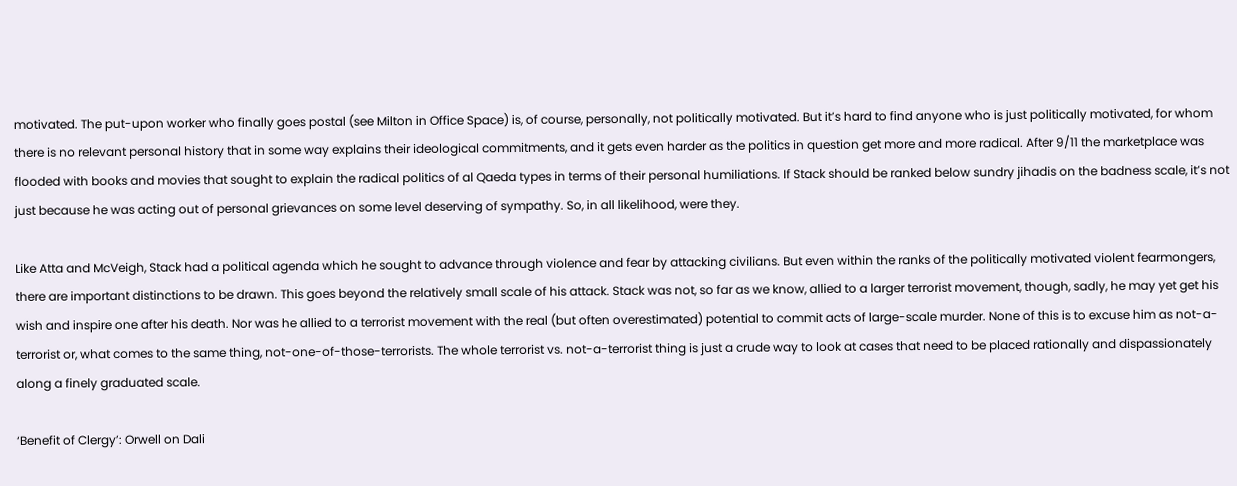motivated. The put-upon worker who finally goes postal (see Milton in Office Space) is, of course, personally, not politically motivated. But it’s hard to find anyone who is just politically motivated, for whom there is no relevant personal history that in some way explains their ideological commitments, and it gets even harder as the politics in question get more and more radical. After 9/11 the marketplace was flooded with books and movies that sought to explain the radical politics of al Qaeda types in terms of their personal humiliations. If Stack should be ranked below sundry jihadis on the badness scale, it’s not just because he was acting out of personal grievances on some level deserving of sympathy. So, in all likelihood, were they.

Like Atta and McVeigh, Stack had a political agenda which he sought to advance through violence and fear by attacking civilians. But even within the ranks of the politically motivated violent fearmongers, there are important distinctions to be drawn. This goes beyond the relatively small scale of his attack. Stack was not, so far as we know, allied to a larger terrorist movement, though, sadly, he may yet get his wish and inspire one after his death. Nor was he allied to a terrorist movement with the real (but often overestimated) potential to commit acts of large-scale murder. None of this is to excuse him as not-a-terrorist or, what comes to the same thing, not-one-of-those-terrorists. The whole terrorist vs. not-a-terrorist thing is just a crude way to look at cases that need to be placed rationally and dispassionately along a finely graduated scale.

‘Benefit of Clergy’: Orwell on Dali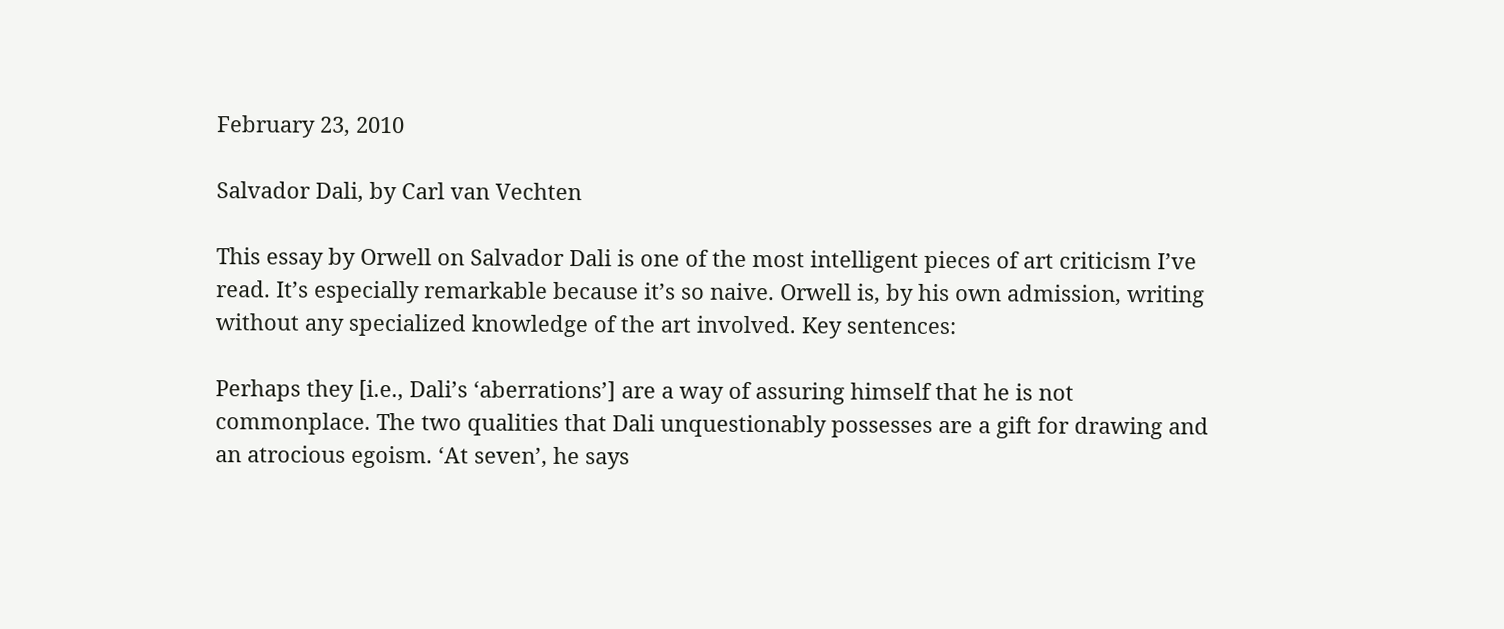February 23, 2010

Salvador Dali, by Carl van Vechten

This essay by Orwell on Salvador Dali is one of the most intelligent pieces of art criticism I’ve read. It’s especially remarkable because it’s so naive. Orwell is, by his own admission, writing without any specialized knowledge of the art involved. Key sentences:

Perhaps they [i.e., Dali’s ‘aberrations’] are a way of assuring himself that he is not commonplace. The two qualities that Dali unquestionably possesses are a gift for drawing and an atrocious egoism. ‘At seven’, he says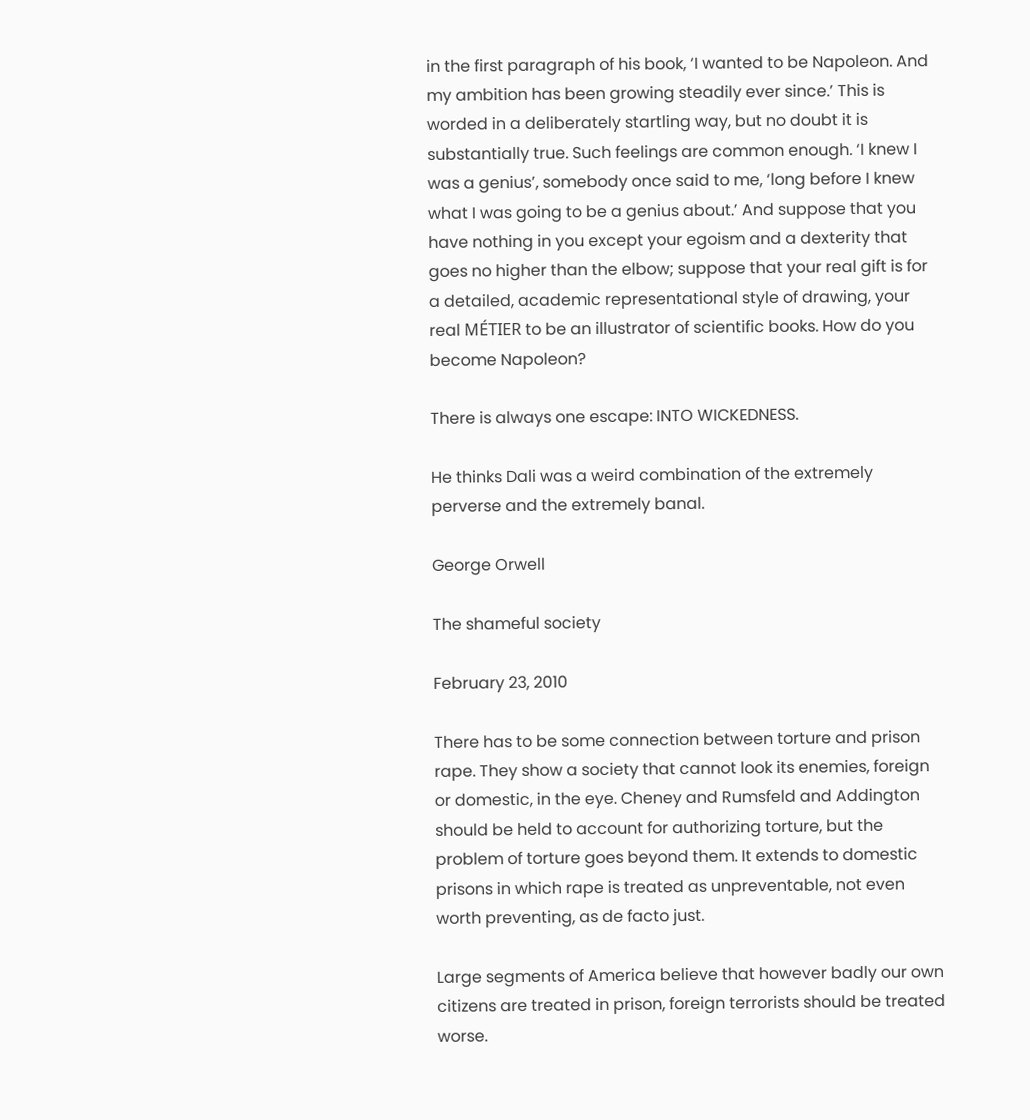in the first paragraph of his book, ‘I wanted to be Napoleon. And my ambition has been growing steadily ever since.’ This is worded in a deliberately startling way, but no doubt it is substantially true. Such feelings are common enough. ‘I knew I was a genius’, somebody once said to me, ‘long before I knew what I was going to be a genius about.’ And suppose that you have nothing in you except your egoism and a dexterity that goes no higher than the elbow; suppose that your real gift is for a detailed, academic representational style of drawing, your real MÉTIER to be an illustrator of scientific books. How do you become Napoleon?

There is always one escape: INTO WICKEDNESS.

He thinks Dali was a weird combination of the extremely perverse and the extremely banal.

George Orwell

The shameful society

February 23, 2010

There has to be some connection between torture and prison rape. They show a society that cannot look its enemies, foreign or domestic, in the eye. Cheney and Rumsfeld and Addington should be held to account for authorizing torture, but the problem of torture goes beyond them. It extends to domestic prisons in which rape is treated as unpreventable, not even worth preventing, as de facto just.

Large segments of America believe that however badly our own citizens are treated in prison, foreign terrorists should be treated worse.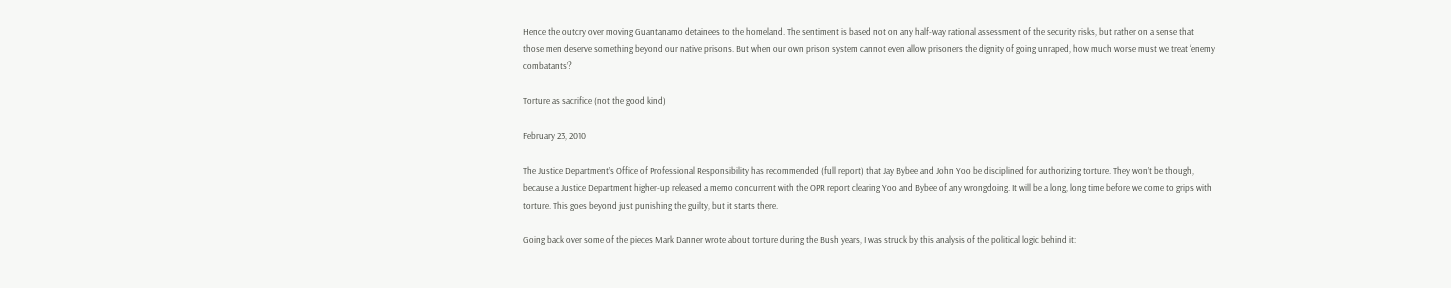Hence the outcry over moving Guantanamo detainees to the homeland. The sentiment is based not on any half-way rational assessment of the security risks, but rather on a sense that those men deserve something beyond our native prisons. But when our own prison system cannot even allow prisoners the dignity of going unraped, how much worse must we treat ‘enemy combatants’?

Torture as sacrifice (not the good kind)

February 23, 2010

The Justice Department’s Office of Professional Responsibility has recommended (full report) that Jay Bybee and John Yoo be disciplined for authorizing torture. They won’t be though, because a Justice Department higher-up released a memo concurrent with the OPR report clearing Yoo and Bybee of any wrongdoing. It will be a long, long time before we come to grips with torture. This goes beyond just punishing the guilty, but it starts there.

Going back over some of the pieces Mark Danner wrote about torture during the Bush years, I was struck by this analysis of the political logic behind it: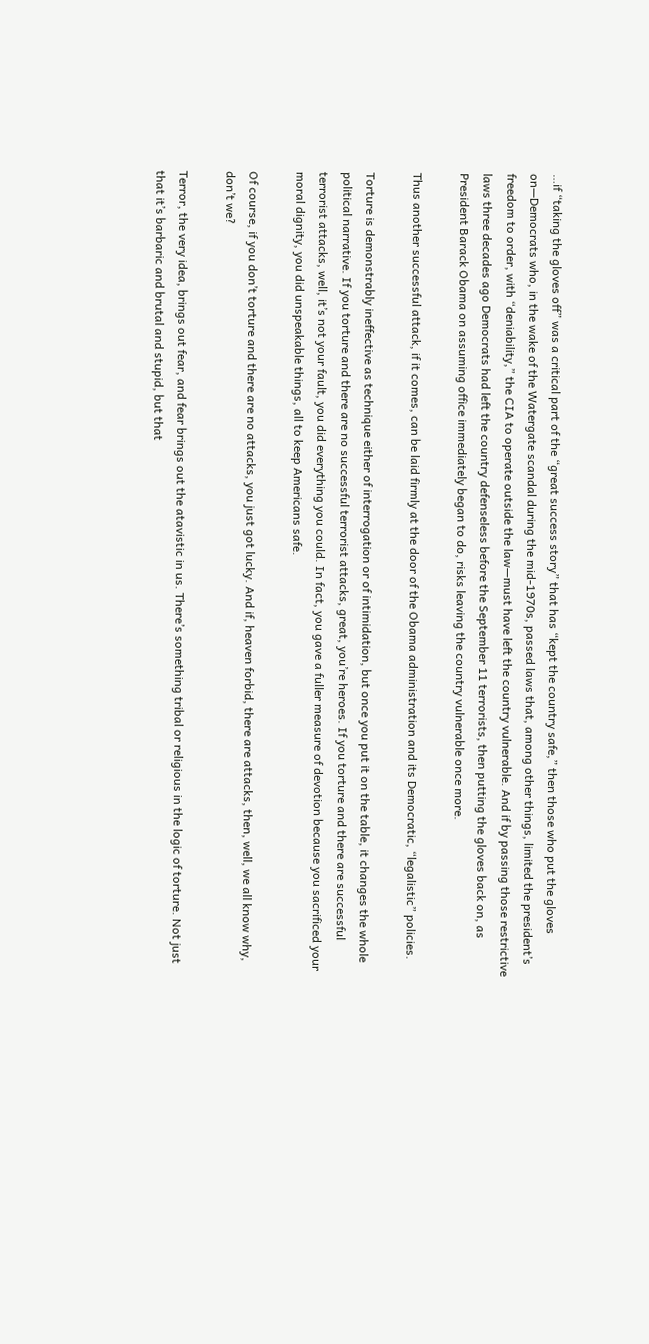…if “taking the gloves off” was a critical part of the “great success story” that has “kept the country safe,” then those who put the gloves on—Democrats who, in the wake of the Watergate scandal during the mid-1970s, passed laws that, among other things, limited the president’s freedom to order, with “deniability,” the CIA to operate outside the law—must have left the country vulnerable. And if by passing those restrictive laws three decades ago Democrats had left the country defenseless before the September 11 terrorists, then putting the gloves back on, as President Barack Obama on assuming office immediately began to do, risks leaving the country vulnerable once more.

Thus another successful attack, if it comes, can be laid firmly at the door of the Obama administration and its Democratic, “legalistic” policies.

Torture is demonstrably ineffective as technique either of interrogation or of intimidation, but once you put it on the table, it changes the whole political narrative. If you torture and there are no successful terrorist attacks, great, you’re heroes. If you torture and there are successful terrorist attacks, well, it’s not your fault, you did everything you could. In fact, you gave a fuller measure of devotion because you sacrificed your moral dignity, you did unspeakable things, all to keep Americans safe.

Of course, if you don’t torture and there are no attacks, you just got lucky. And if, heaven forbid, there are attacks, then, well, we all know why, don’t we?

Terror, the very idea, brings out fear, and fear brings out the atavistic in us. There’s something tribal or religious in the logic of torture. Not just that it’s barbaric and brutal and stupid, but that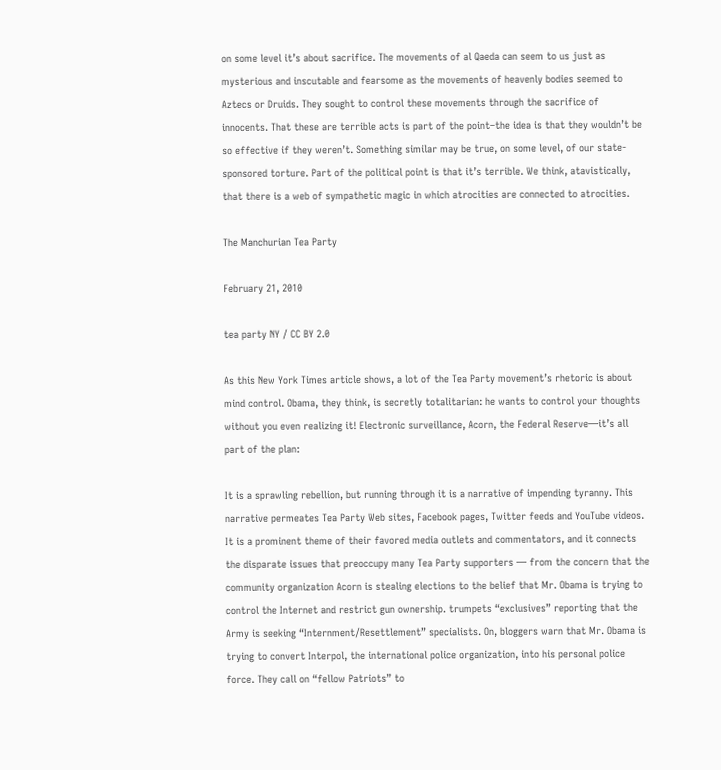on some level it’s about sacrifice. The movements of al Qaeda can seem to us just as mysterious and inscutable and fearsome as the movements of heavenly bodies seemed to Aztecs or Druids. They sought to control these movements through the sacrifice of innocents. That these are terrible acts is part of the point–the idea is that they wouldn’t be so effective if they weren’t. Something similar may be true, on some level, of our state-sponsored torture. Part of the political point is that it’s terrible. We think, atavistically, that there is a web of sympathetic magic in which atrocities are connected to atrocities.

The Manchurian Tea Party

February 21, 2010

tea party NY / CC BY 2.0

As this New York Times article shows, a lot of the Tea Party movement’s rhetoric is about mind control. Obama, they think, is secretly totalitarian: he wants to control your thoughts without you even realizing it! Electronic surveillance, Acorn, the Federal Reserve—it’s all part of the plan:

It is a sprawling rebellion, but running through it is a narrative of impending tyranny. This narrative permeates Tea Party Web sites, Facebook pages, Twitter feeds and YouTube videos. It is a prominent theme of their favored media outlets and commentators, and it connects the disparate issues that preoccupy many Tea Party supporters — from the concern that the community organization Acorn is stealing elections to the belief that Mr. Obama is trying to control the Internet and restrict gun ownership. trumpets “exclusives” reporting that the Army is seeking “Internment/Resettlement” specialists. On, bloggers warn that Mr. Obama is trying to convert Interpol, the international police organization, into his personal police force. They call on “fellow Patriots” to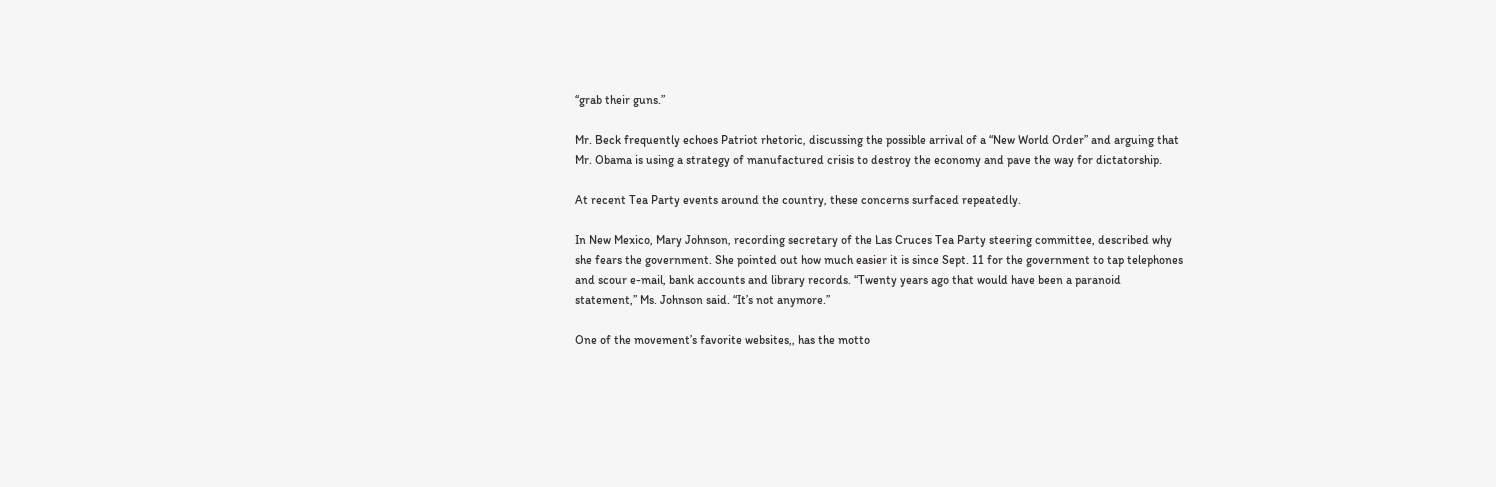“grab their guns.”

Mr. Beck frequently echoes Patriot rhetoric, discussing the possible arrival of a “New World Order” and arguing that Mr. Obama is using a strategy of manufactured crisis to destroy the economy and pave the way for dictatorship.

At recent Tea Party events around the country, these concerns surfaced repeatedly.

In New Mexico, Mary Johnson, recording secretary of the Las Cruces Tea Party steering committee, described why she fears the government. She pointed out how much easier it is since Sept. 11 for the government to tap telephones and scour e-mail, bank accounts and library records. “Twenty years ago that would have been a paranoid statement,” Ms. Johnson said. “It’s not anymore.”

One of the movement’s favorite websites,, has the motto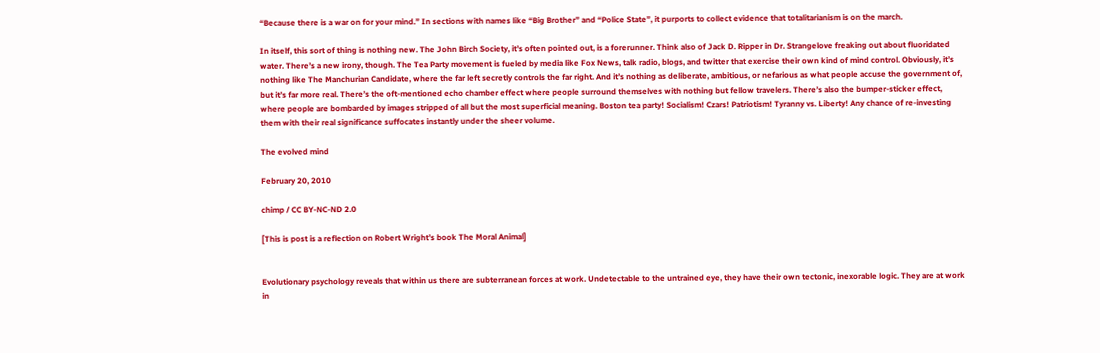“Because there is a war on for your mind.” In sections with names like “Big Brother” and “Police State”, it purports to collect evidence that totalitarianism is on the march.

In itself, this sort of thing is nothing new. The John Birch Society, it’s often pointed out, is a forerunner. Think also of Jack D. Ripper in Dr. Strangelove freaking out about fluoridated water. There’s a new irony, though. The Tea Party movement is fueled by media like Fox News, talk radio, blogs, and twitter that exercise their own kind of mind control. Obviously, it’s nothing like The Manchurian Candidate, where the far left secretly controls the far right. And it’s nothing as deliberate, ambitious, or nefarious as what people accuse the government of, but it’s far more real. There’s the oft-mentioned echo chamber effect where people surround themselves with nothing but fellow travelers. There’s also the bumper-sticker effect, where people are bombarded by images stripped of all but the most superficial meaning. Boston tea party! Socialism! Czars! Patriotism! Tyranny vs. Liberty! Any chance of re-investing them with their real significance suffocates instantly under the sheer volume.

The evolved mind

February 20, 2010

chimp / CC BY-NC-ND 2.0

[This is post is a reflection on Robert Wright’s book The Moral Animal]


Evolutionary psychology reveals that within us there are subterranean forces at work. Undetectable to the untrained eye, they have their own tectonic, inexorable logic. They are at work in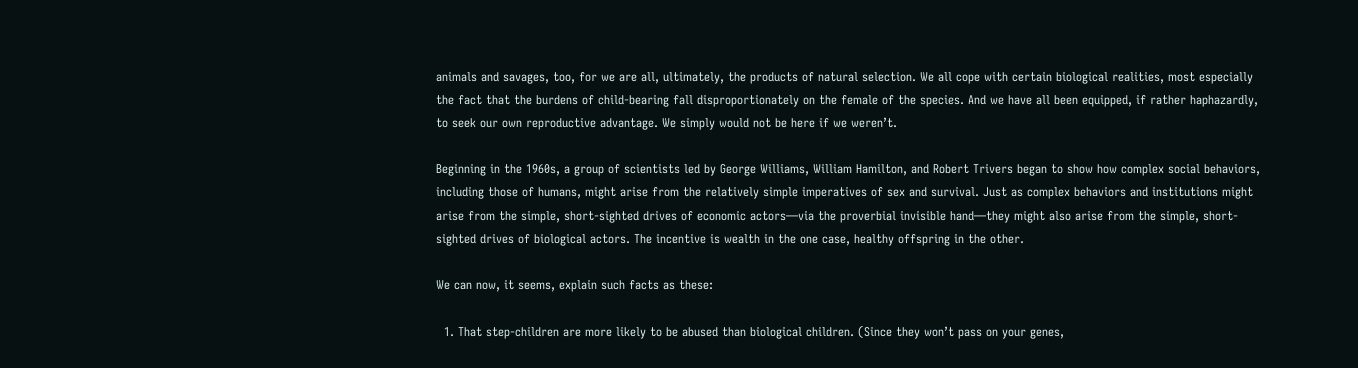animals and savages, too, for we are all, ultimately, the products of natural selection. We all cope with certain biological realities, most especially the fact that the burdens of child-bearing fall disproportionately on the female of the species. And we have all been equipped, if rather haphazardly, to seek our own reproductive advantage. We simply would not be here if we weren’t.

Beginning in the 1960s, a group of scientists led by George Williams, William Hamilton, and Robert Trivers began to show how complex social behaviors, including those of humans, might arise from the relatively simple imperatives of sex and survival. Just as complex behaviors and institutions might arise from the simple, short-sighted drives of economic actors—via the proverbial invisible hand—they might also arise from the simple, short-sighted drives of biological actors. The incentive is wealth in the one case, healthy offspring in the other.

We can now, it seems, explain such facts as these:

  1. That step-children are more likely to be abused than biological children. (Since they won’t pass on your genes,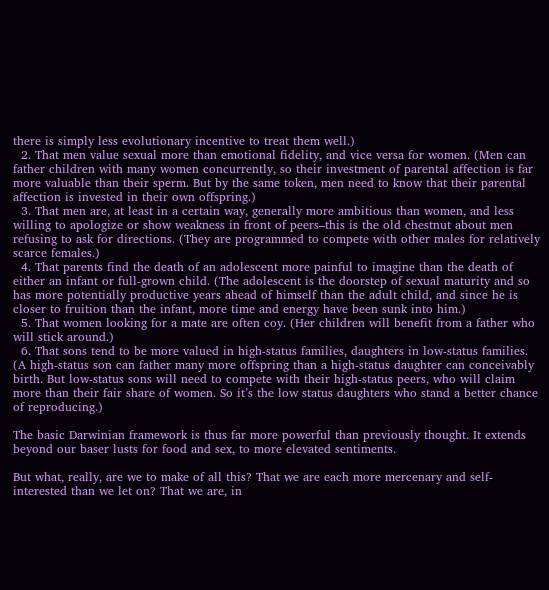there is simply less evolutionary incentive to treat them well.)
  2. That men value sexual more than emotional fidelity, and vice versa for women. (Men can father children with many women concurrently, so their investment of parental affection is far more valuable than their sperm. But by the same token, men need to know that their parental affection is invested in their own offspring.)
  3. That men are, at least in a certain way, generally more ambitious than women, and less willing to apologize or show weakness in front of peers–this is the old chestnut about men refusing to ask for directions. (They are programmed to compete with other males for relatively scarce females.)
  4. That parents find the death of an adolescent more painful to imagine than the death of either an infant or full-grown child. (The adolescent is the doorstep of sexual maturity and so has more potentially productive years ahead of himself than the adult child, and since he is closer to fruition than the infant, more time and energy have been sunk into him.)
  5. That women looking for a mate are often coy. (Her children will benefit from a father who will stick around.)
  6. That sons tend to be more valued in high-status families, daughters in low-status families. (A high-status son can father many more offspring than a high-status daughter can conceivably birth. But low-status sons will need to compete with their high-status peers, who will claim more than their fair share of women. So it’s the low status daughters who stand a better chance of reproducing.)

The basic Darwinian framework is thus far more powerful than previously thought. It extends beyond our baser lusts for food and sex, to more elevated sentiments.

But what, really, are we to make of all this? That we are each more mercenary and self-interested than we let on? That we are, in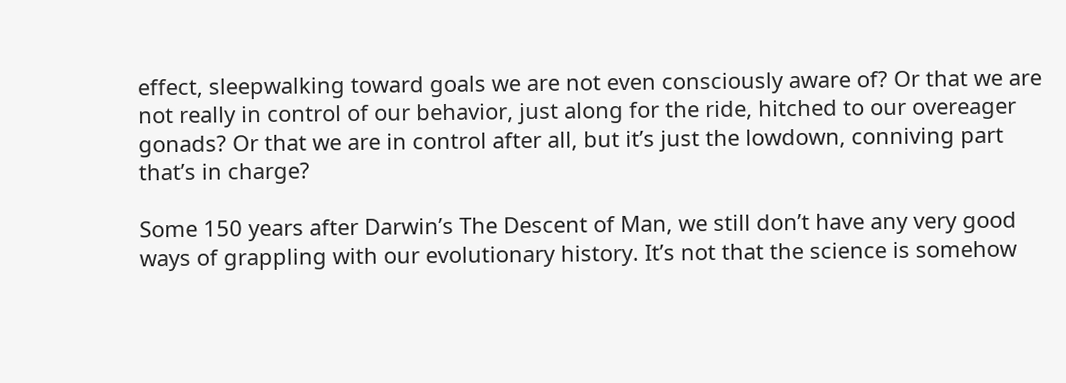effect, sleepwalking toward goals we are not even consciously aware of? Or that we are not really in control of our behavior, just along for the ride, hitched to our overeager gonads? Or that we are in control after all, but it’s just the lowdown, conniving part that’s in charge?

Some 150 years after Darwin’s The Descent of Man, we still don’t have any very good ways of grappling with our evolutionary history. It’s not that the science is somehow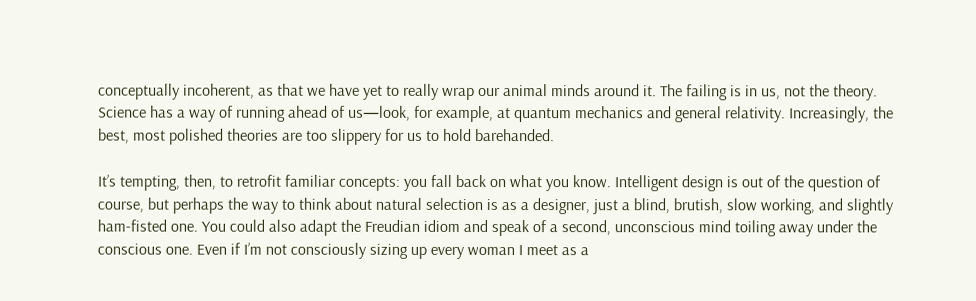conceptually incoherent, as that we have yet to really wrap our animal minds around it. The failing is in us, not the theory. Science has a way of running ahead of us—look, for example, at quantum mechanics and general relativity. Increasingly, the best, most polished theories are too slippery for us to hold barehanded.

It’s tempting, then, to retrofit familiar concepts: you fall back on what you know. Intelligent design is out of the question of course, but perhaps the way to think about natural selection is as a designer, just a blind, brutish, slow working, and slightly ham-fisted one. You could also adapt the Freudian idiom and speak of a second, unconscious mind toiling away under the conscious one. Even if I’m not consciously sizing up every woman I meet as a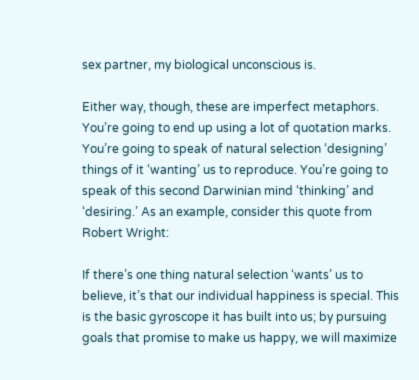sex partner, my biological unconscious is.

Either way, though, these are imperfect metaphors. You’re going to end up using a lot of quotation marks. You’re going to speak of natural selection ‘designing’ things of it ‘wanting’ us to reproduce. You’re going to speak of this second Darwinian mind ‘thinking’ and ‘desiring.’ As an example, consider this quote from Robert Wright:

If there’s one thing natural selection ‘wants’ us to believe, it’s that our individual happiness is special. This is the basic gyroscope it has built into us; by pursuing goals that promise to make us happy, we will maximize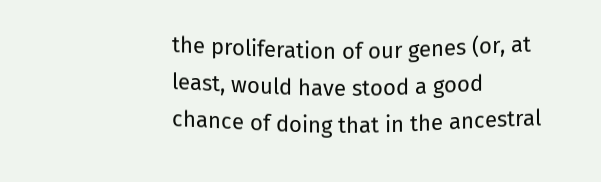the proliferation of our genes (or, at least, would have stood a good chance of doing that in the ancestral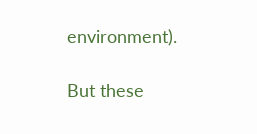environment).

But these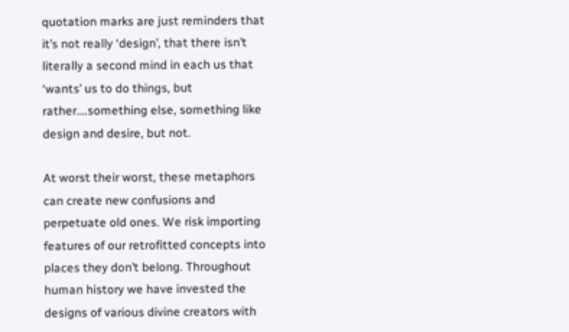quotation marks are just reminders that it’s not really ‘design’, that there isn’t literally a second mind in each us that ‘wants’ us to do things, but rather….something else, something like design and desire, but not.

At worst their worst, these metaphors can create new confusions and perpetuate old ones. We risk importing features of our retrofitted concepts into places they don’t belong. Throughout human history we have invested the designs of various divine creators with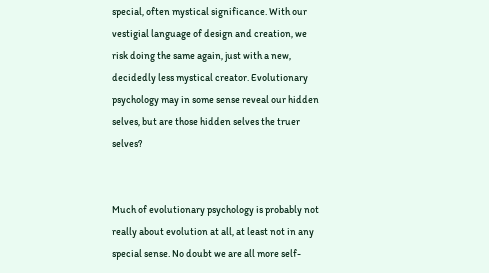special, often mystical significance. With our vestigial language of design and creation, we risk doing the same again, just with a new, decidedly less mystical creator. Evolutionary psychology may in some sense reveal our hidden selves, but are those hidden selves the truer selves?


Much of evolutionary psychology is probably not really about evolution at all, at least not in any special sense. No doubt we are all more self-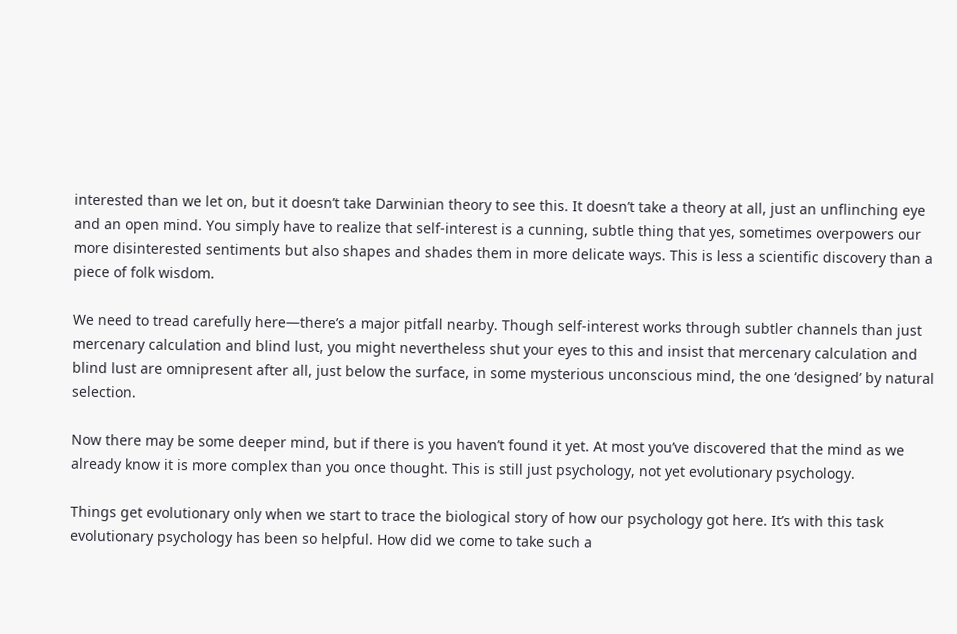interested than we let on, but it doesn’t take Darwinian theory to see this. It doesn’t take a theory at all, just an unflinching eye and an open mind. You simply have to realize that self-interest is a cunning, subtle thing that yes, sometimes overpowers our more disinterested sentiments but also shapes and shades them in more delicate ways. This is less a scientific discovery than a piece of folk wisdom.

We need to tread carefully here—there’s a major pitfall nearby. Though self-interest works through subtler channels than just mercenary calculation and blind lust, you might nevertheless shut your eyes to this and insist that mercenary calculation and blind lust are omnipresent after all, just below the surface, in some mysterious unconscious mind, the one ‘designed’ by natural selection.

Now there may be some deeper mind, but if there is you haven’t found it yet. At most you’ve discovered that the mind as we already know it is more complex than you once thought. This is still just psychology, not yet evolutionary psychology.

Things get evolutionary only when we start to trace the biological story of how our psychology got here. It’s with this task evolutionary psychology has been so helpful. How did we come to take such a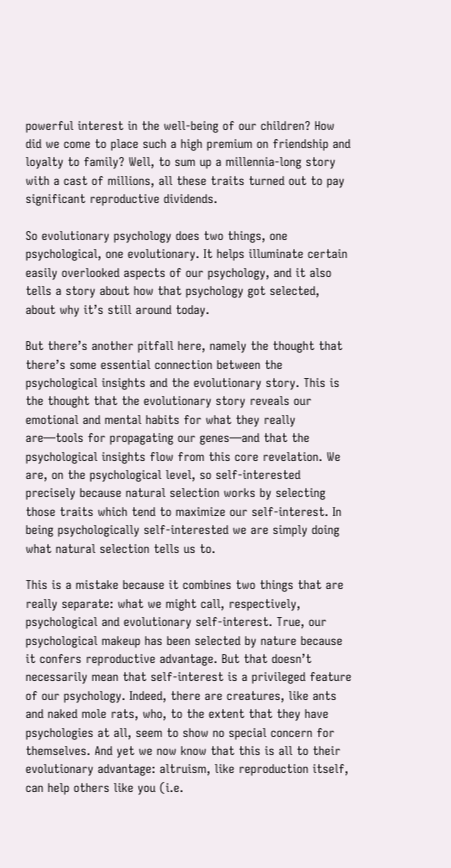powerful interest in the well-being of our children? How did we come to place such a high premium on friendship and loyalty to family? Well, to sum up a millennia-long story with a cast of millions, all these traits turned out to pay significant reproductive dividends.

So evolutionary psychology does two things, one psychological, one evolutionary. It helps illuminate certain easily overlooked aspects of our psychology, and it also tells a story about how that psychology got selected, about why it’s still around today.

But there’s another pitfall here, namely the thought that there’s some essential connection between the psychological insights and the evolutionary story. This is the thought that the evolutionary story reveals our emotional and mental habits for what they really are—tools for propagating our genes—and that the psychological insights flow from this core revelation. We are, on the psychological level, so self-interested precisely because natural selection works by selecting those traits which tend to maximize our self-interest. In being psychologically self-interested we are simply doing what natural selection tells us to.

This is a mistake because it combines two things that are really separate: what we might call, respectively, psychological and evolutionary self-interest. True, our psychological makeup has been selected by nature because it confers reproductive advantage. But that doesn’t necessarily mean that self-interest is a privileged feature of our psychology. Indeed, there are creatures, like ants and naked mole rats, who, to the extent that they have psychologies at all, seem to show no special concern for themselves. And yet we now know that this is all to their evolutionary advantage: altruism, like reproduction itself, can help others like you (i.e.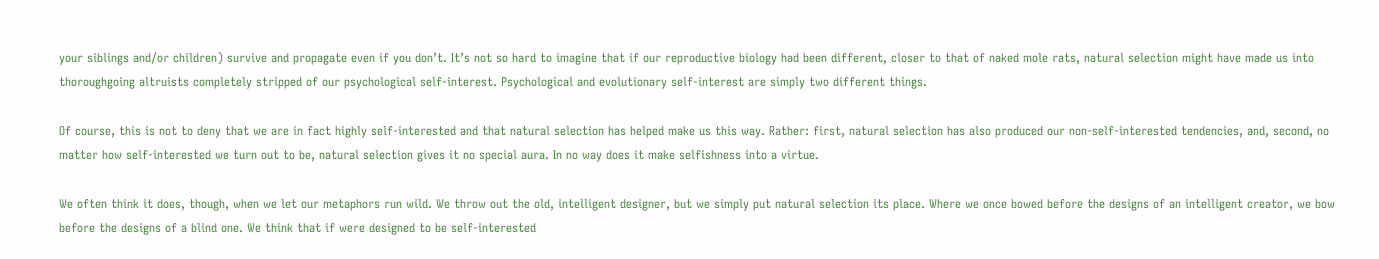your siblings and/or children) survive and propagate even if you don’t. It’s not so hard to imagine that if our reproductive biology had been different, closer to that of naked mole rats, natural selection might have made us into thoroughgoing altruists completely stripped of our psychological self-interest. Psychological and evolutionary self-interest are simply two different things.

Of course, this is not to deny that we are in fact highly self-interested and that natural selection has helped make us this way. Rather: first, natural selection has also produced our non-self-interested tendencies, and, second, no matter how self-interested we turn out to be, natural selection gives it no special aura. In no way does it make selfishness into a virtue.

We often think it does, though, when we let our metaphors run wild. We throw out the old, intelligent designer, but we simply put natural selection its place. Where we once bowed before the designs of an intelligent creator, we bow before the designs of a blind one. We think that if were designed to be self-interested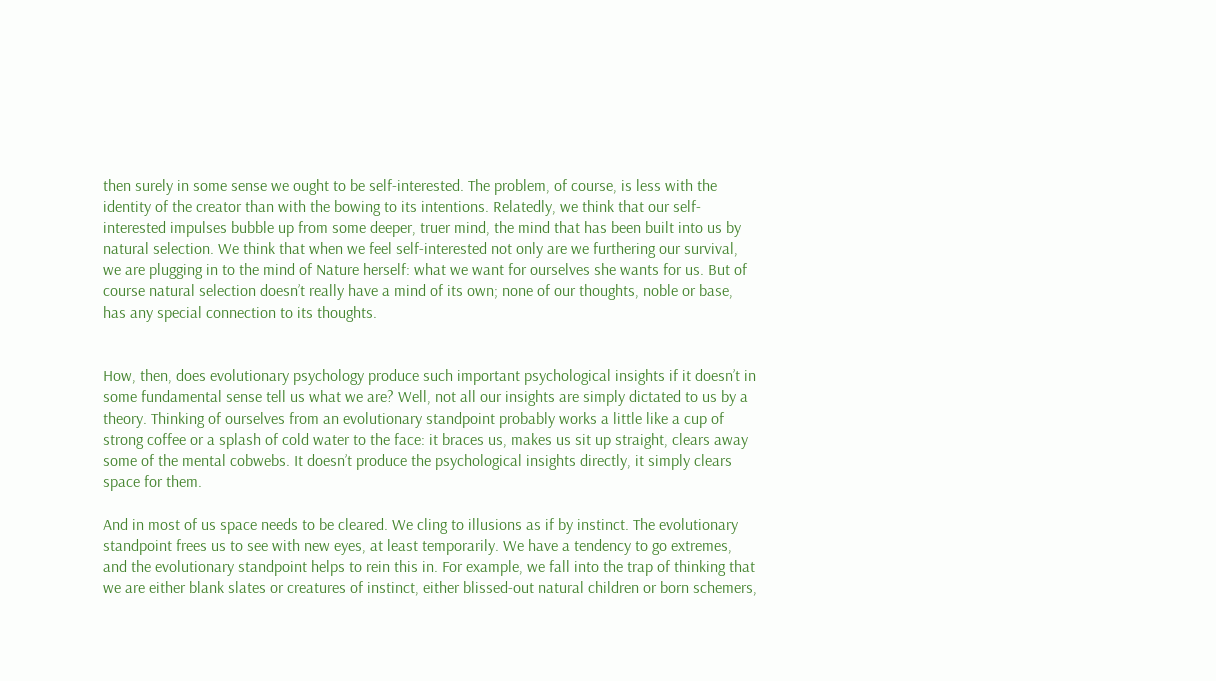then surely in some sense we ought to be self-interested. The problem, of course, is less with the identity of the creator than with the bowing to its intentions. Relatedly, we think that our self-interested impulses bubble up from some deeper, truer mind, the mind that has been built into us by natural selection. We think that when we feel self-interested not only are we furthering our survival, we are plugging in to the mind of Nature herself: what we want for ourselves she wants for us. But of course natural selection doesn’t really have a mind of its own; none of our thoughts, noble or base, has any special connection to its thoughts.


How, then, does evolutionary psychology produce such important psychological insights if it doesn’t in some fundamental sense tell us what we are? Well, not all our insights are simply dictated to us by a theory. Thinking of ourselves from an evolutionary standpoint probably works a little like a cup of strong coffee or a splash of cold water to the face: it braces us, makes us sit up straight, clears away some of the mental cobwebs. It doesn’t produce the psychological insights directly, it simply clears space for them.

And in most of us space needs to be cleared. We cling to illusions as if by instinct. The evolutionary standpoint frees us to see with new eyes, at least temporarily. We have a tendency to go extremes, and the evolutionary standpoint helps to rein this in. For example, we fall into the trap of thinking that we are either blank slates or creatures of instinct, either blissed-out natural children or born schemers,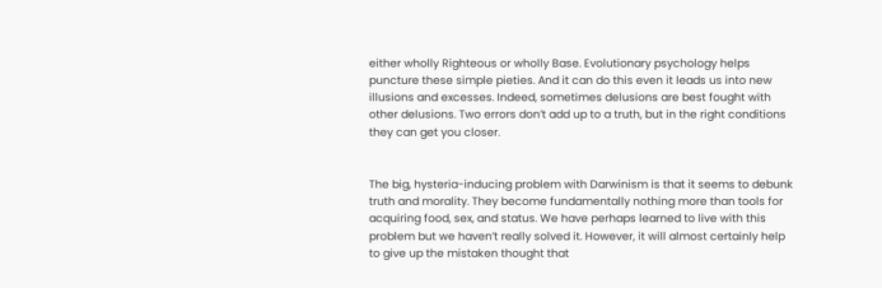either wholly Righteous or wholly Base. Evolutionary psychology helps puncture these simple pieties. And it can do this even it leads us into new illusions and excesses. Indeed, sometimes delusions are best fought with other delusions. Two errors don’t add up to a truth, but in the right conditions they can get you closer.


The big, hysteria-inducing problem with Darwinism is that it seems to debunk truth and morality. They become fundamentally nothing more than tools for acquiring food, sex, and status. We have perhaps learned to live with this problem but we haven’t really solved it. However, it will almost certainly help to give up the mistaken thought that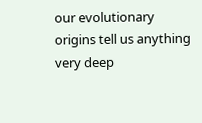our evolutionary origins tell us anything very deep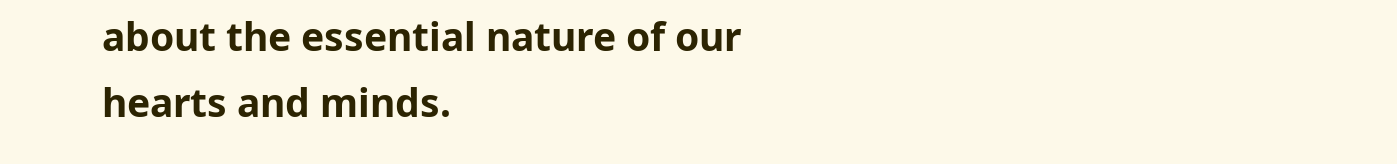about the essential nature of our hearts and minds.